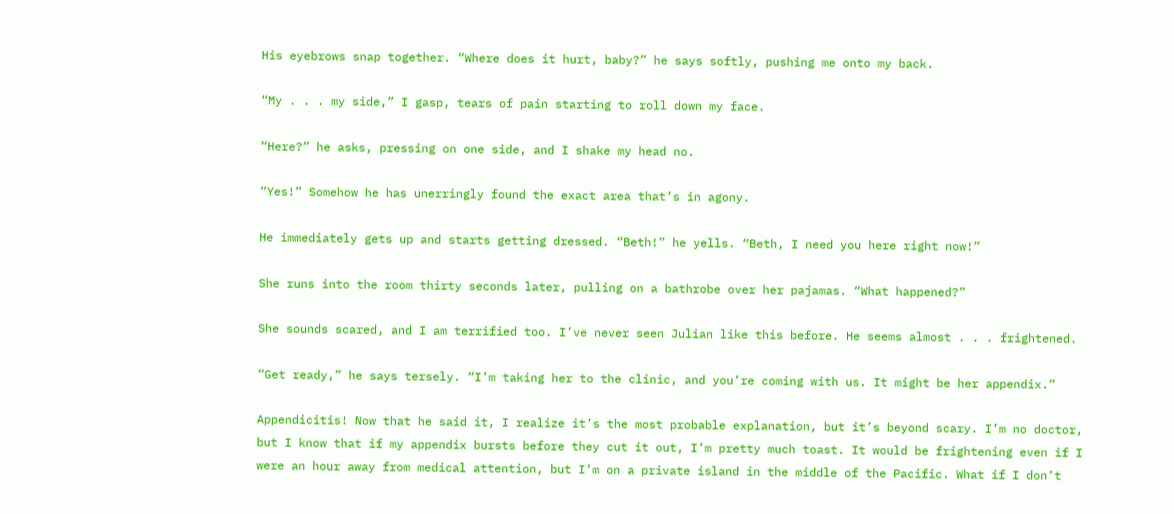His eyebrows snap together. “Where does it hurt, baby?” he says softly, pushing me onto my back.

“My . . . my side,” I gasp, tears of pain starting to roll down my face.

“Here?” he asks, pressing on one side, and I shake my head no.

“Yes!” Somehow he has unerringly found the exact area that’s in agony.

He immediately gets up and starts getting dressed. “Beth!” he yells. “Beth, I need you here right now!”

She runs into the room thirty seconds later, pulling on a bathrobe over her pajamas. “What happened?”

She sounds scared, and I am terrified too. I’ve never seen Julian like this before. He seems almost . . . frightened.

“Get ready,” he says tersely. “I’m taking her to the clinic, and you’re coming with us. It might be her appendix.”

Appendicitis! Now that he said it, I realize it’s the most probable explanation, but it’s beyond scary. I’m no doctor, but I know that if my appendix bursts before they cut it out, I’m pretty much toast. It would be frightening even if I were an hour away from medical attention, but I’m on a private island in the middle of the Pacific. What if I don’t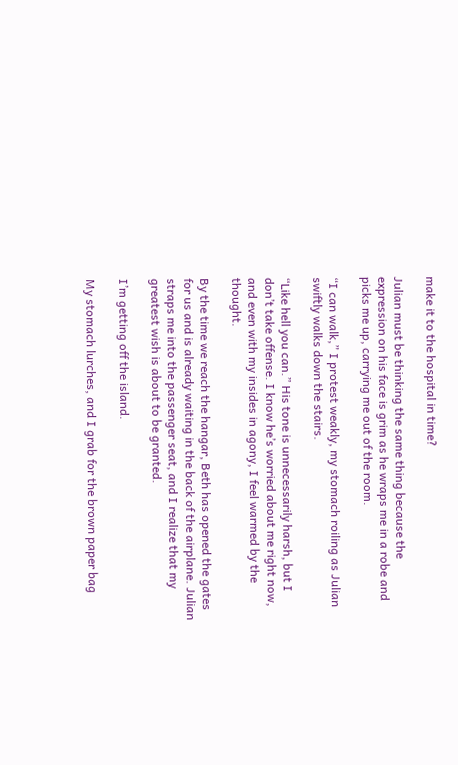make it to the hospital in time?

Julian must be thinking the same thing because the expression on his face is grim as he wraps me in a robe and picks me up, carrying me out of the room.

“I can walk,” I protest weakly, my stomach roiling as Julian swiftly walks down the stairs.

“Like hell you can.” His tone is unnecessarily harsh, but I don’t take offense. I know he’s worried about me right now, and even with my insides in agony, I feel warmed by the thought.

By the time we reach the hangar, Beth has opened the gates for us and is already waiting in the back of the airplane. Julian straps me into the passenger seat, and I realize that my greatest wish is about to be granted.

I’m getting off the island.

My stomach lurches, and I grab for the brown paper bag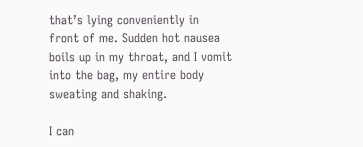that’s lying conveniently in front of me. Sudden hot nausea boils up in my throat, and I vomit into the bag, my entire body sweating and shaking.

I can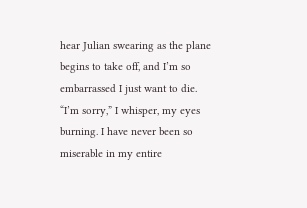hear Julian swearing as the plane begins to take off, and I’m so embarrassed I just want to die. “I’m sorry,” I whisper, my eyes burning. I have never been so miserable in my entire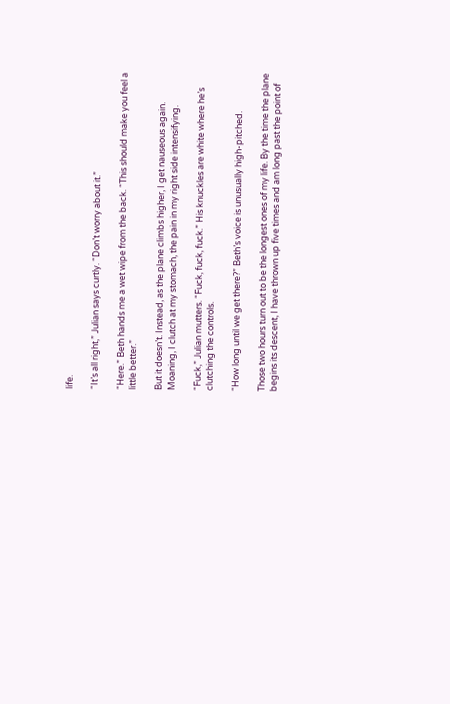life.

“It’s all right,” Julian says curtly. “Don’t worry about it.”

“Here.” Beth hands me a wet wipe from the back. “This should make you feel a little better.”

But it doesn’t. Instead, as the plane climbs higher, I get nauseous again. Moaning, I clutch at my stomach, the pain in my right side intensifying.

“Fuck,” Julian mutters. “Fuck, fuck, fuck.” His knuckles are white where he’s clutching the controls.

“How long until we get there?” Beth’s voice is unusually high-pitched.

Those two hours turn out to be the longest ones of my life. By the time the plane begins its descent, I have thrown up five times and am long past the point of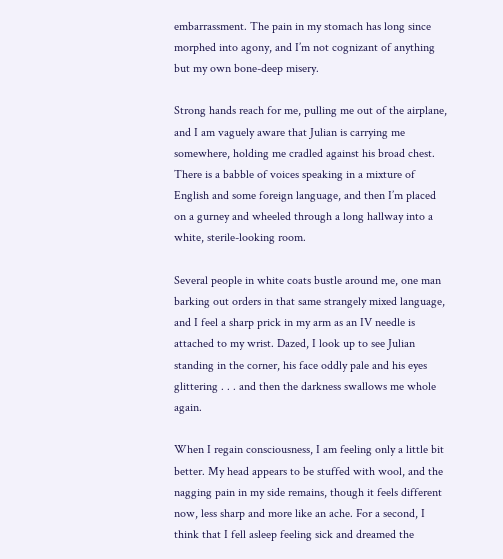embarrassment. The pain in my stomach has long since morphed into agony, and I’m not cognizant of anything but my own bone-deep misery.

Strong hands reach for me, pulling me out of the airplane, and I am vaguely aware that Julian is carrying me somewhere, holding me cradled against his broad chest. There is a babble of voices speaking in a mixture of English and some foreign language, and then I’m placed on a gurney and wheeled through a long hallway into a white, sterile-looking room.

Several people in white coats bustle around me, one man barking out orders in that same strangely mixed language, and I feel a sharp prick in my arm as an IV needle is attached to my wrist. Dazed, I look up to see Julian standing in the corner, his face oddly pale and his eyes glittering . . . and then the darkness swallows me whole again.

When I regain consciousness, I am feeling only a little bit better. My head appears to be stuffed with wool, and the nagging pain in my side remains, though it feels different now, less sharp and more like an ache. For a second, I think that I fell asleep feeling sick and dreamed the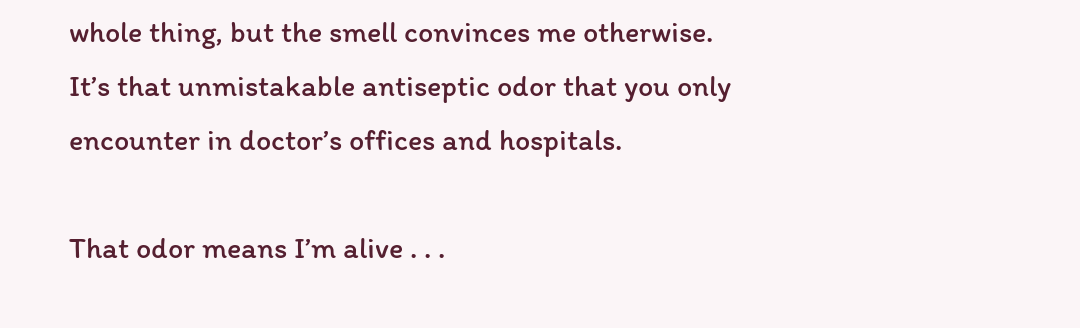whole thing, but the smell convinces me otherwise. It’s that unmistakable antiseptic odor that you only encounter in doctor’s offices and hospitals.

That odor means I’m alive . . .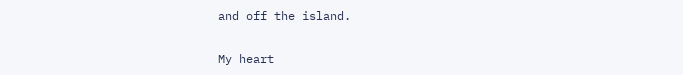and off the island.

My heart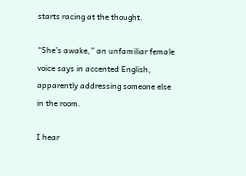starts racing at the thought.

“She’s awake,” an unfamiliar female voice says in accented English, apparently addressing someone else in the room.

I hear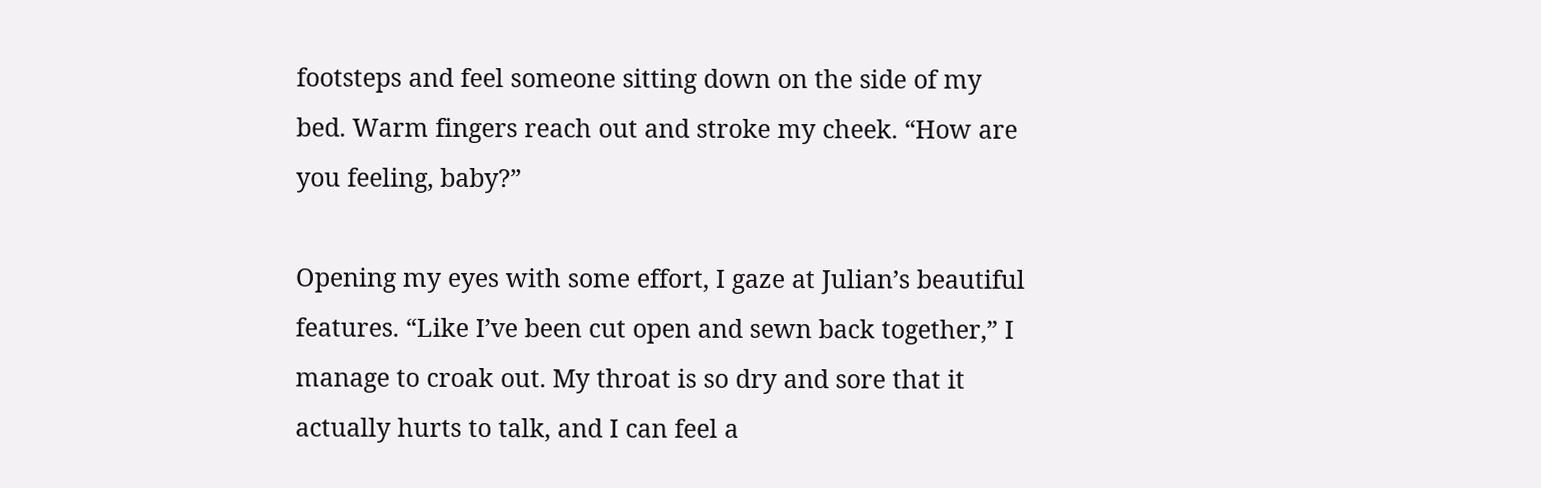footsteps and feel someone sitting down on the side of my bed. Warm fingers reach out and stroke my cheek. “How are you feeling, baby?”

Opening my eyes with some effort, I gaze at Julian’s beautiful features. “Like I’ve been cut open and sewn back together,” I manage to croak out. My throat is so dry and sore that it actually hurts to talk, and I can feel a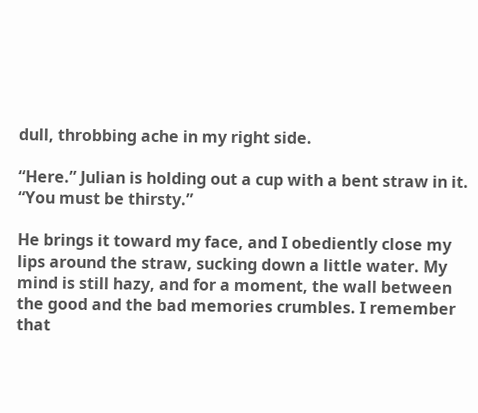dull, throbbing ache in my right side.

“Here.” Julian is holding out a cup with a bent straw in it. “You must be thirsty.”

He brings it toward my face, and I obediently close my lips around the straw, sucking down a little water. My mind is still hazy, and for a moment, the wall between the good and the bad memories crumbles. I remember that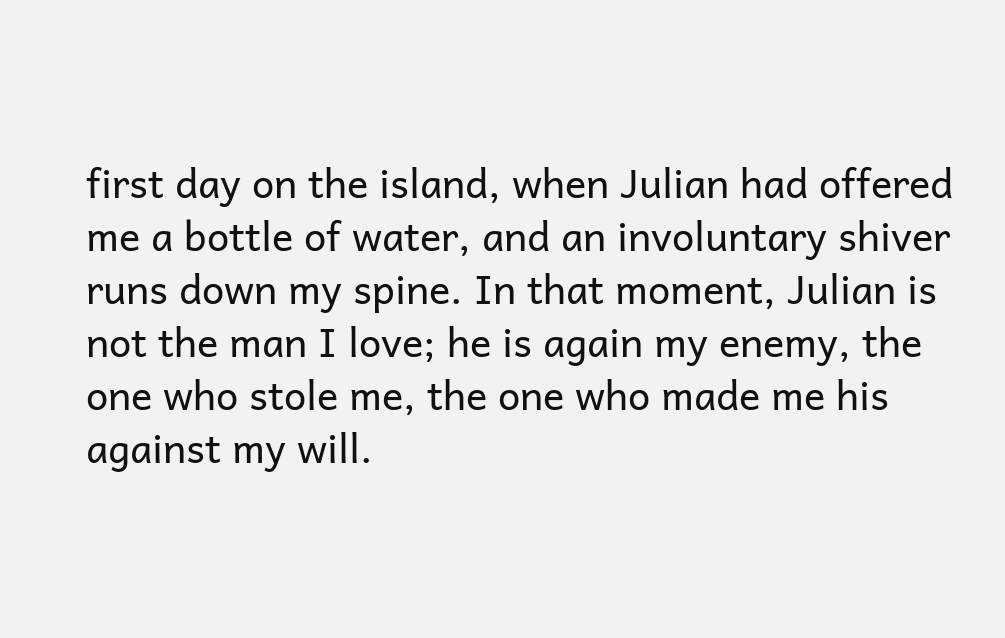first day on the island, when Julian had offered me a bottle of water, and an involuntary shiver runs down my spine. In that moment, Julian is not the man I love; he is again my enemy, the one who stole me, the one who made me his against my will.